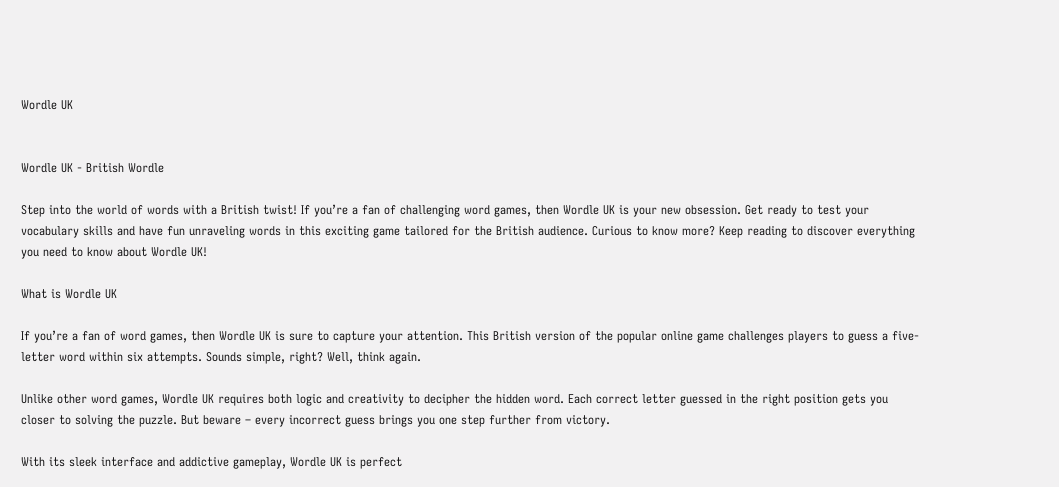Wordle UK


Wordle UK - British Wordle

Step into the world of words with a British twist! If you’re a fan of challenging word games, then Wordle UK is your new obsession. Get ready to test your vocabulary skills and have fun unraveling words in this exciting game tailored for the British audience. Curious to know more? Keep reading to discover everything you need to know about Wordle UK!

What is Wordle UK

If you’re a fan of word games, then Wordle UK is sure to capture your attention. This British version of the popular online game challenges players to guess a five-letter word within six attempts. Sounds simple, right? Well, think again.

Unlike other word games, Wordle UK requires both logic and creativity to decipher the hidden word. Each correct letter guessed in the right position gets you closer to solving the puzzle. But beware – every incorrect guess brings you one step further from victory.

With its sleek interface and addictive gameplay, Wordle UK is perfect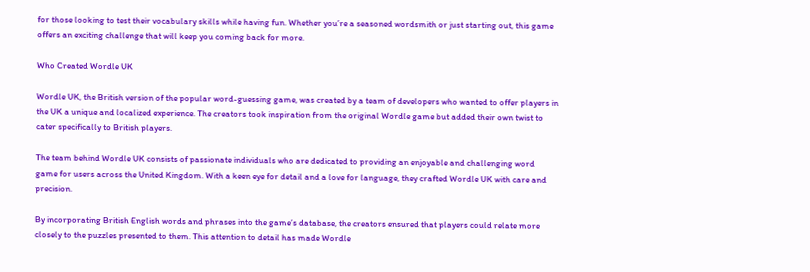for those looking to test their vocabulary skills while having fun. Whether you’re a seasoned wordsmith or just starting out, this game offers an exciting challenge that will keep you coming back for more.

Who Created Wordle UK

Wordle UK, the British version of the popular word-guessing game, was created by a team of developers who wanted to offer players in the UK a unique and localized experience. The creators took inspiration from the original Wordle game but added their own twist to cater specifically to British players.

The team behind Wordle UK consists of passionate individuals who are dedicated to providing an enjoyable and challenging word game for users across the United Kingdom. With a keen eye for detail and a love for language, they crafted Wordle UK with care and precision.

By incorporating British English words and phrases into the game’s database, the creators ensured that players could relate more closely to the puzzles presented to them. This attention to detail has made Wordle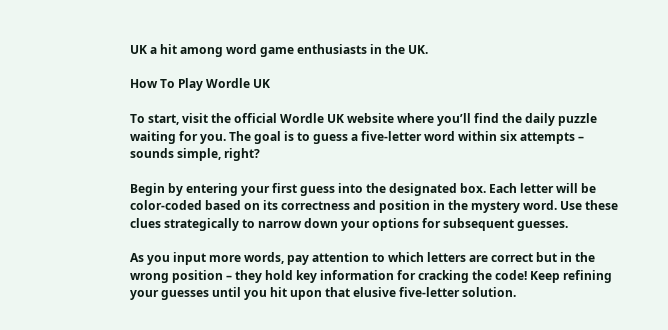UK a hit among word game enthusiasts in the UK.

How To Play Wordle UK

To start, visit the official Wordle UK website where you’ll find the daily puzzle waiting for you. The goal is to guess a five-letter word within six attempts – sounds simple, right?

Begin by entering your first guess into the designated box. Each letter will be color-coded based on its correctness and position in the mystery word. Use these clues strategically to narrow down your options for subsequent guesses.

As you input more words, pay attention to which letters are correct but in the wrong position – they hold key information for cracking the code! Keep refining your guesses until you hit upon that elusive five-letter solution.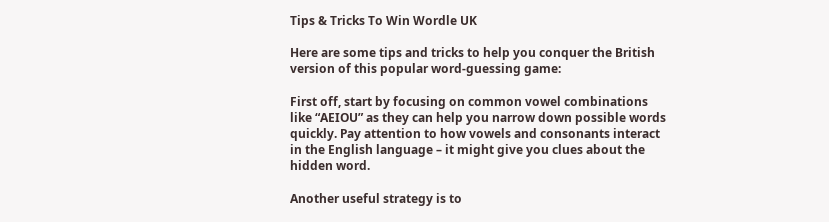Tips & Tricks To Win Wordle UK

Here are some tips and tricks to help you conquer the British version of this popular word-guessing game:

First off, start by focusing on common vowel combinations like “AEIOU” as they can help you narrow down possible words quickly. Pay attention to how vowels and consonants interact in the English language – it might give you clues about the hidden word.

Another useful strategy is to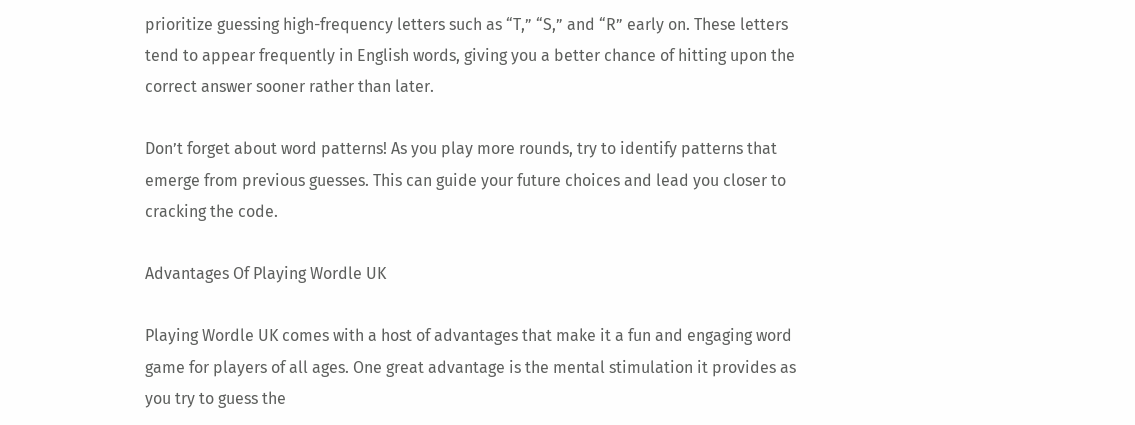prioritize guessing high-frequency letters such as “T,” “S,” and “R” early on. These letters tend to appear frequently in English words, giving you a better chance of hitting upon the correct answer sooner rather than later.

Don’t forget about word patterns! As you play more rounds, try to identify patterns that emerge from previous guesses. This can guide your future choices and lead you closer to cracking the code.

Advantages Of Playing Wordle UK

Playing Wordle UK comes with a host of advantages that make it a fun and engaging word game for players of all ages. One great advantage is the mental stimulation it provides as you try to guess the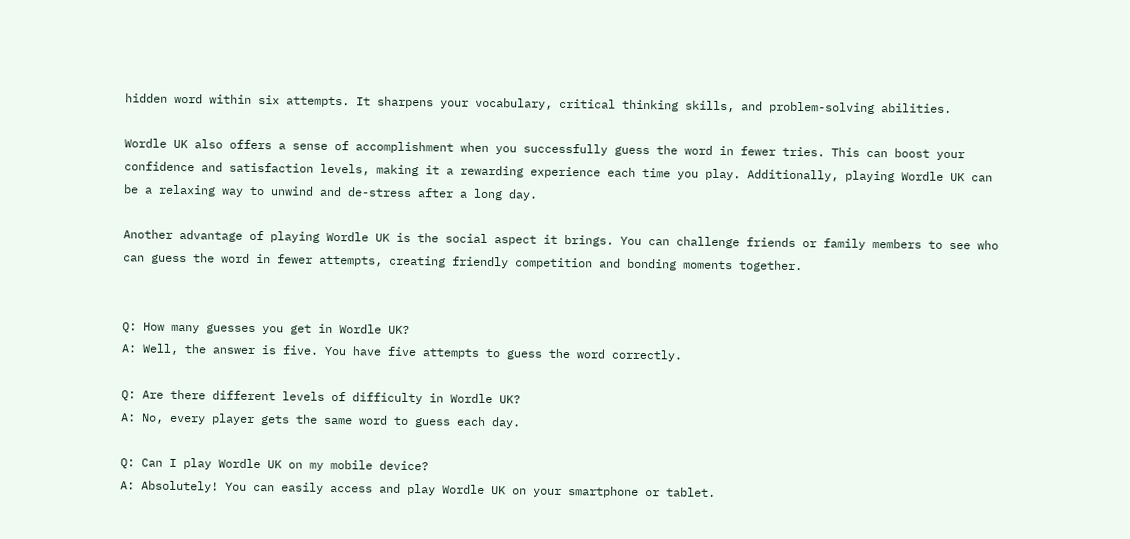hidden word within six attempts. It sharpens your vocabulary, critical thinking skills, and problem-solving abilities.

Wordle UK also offers a sense of accomplishment when you successfully guess the word in fewer tries. This can boost your confidence and satisfaction levels, making it a rewarding experience each time you play. Additionally, playing Wordle UK can be a relaxing way to unwind and de-stress after a long day.

Another advantage of playing Wordle UK is the social aspect it brings. You can challenge friends or family members to see who can guess the word in fewer attempts, creating friendly competition and bonding moments together.


Q: How many guesses you get in Wordle UK?
A: Well, the answer is five. You have five attempts to guess the word correctly.

Q: Are there different levels of difficulty in Wordle UK?
A: No, every player gets the same word to guess each day.

Q: Can I play Wordle UK on my mobile device?
A: Absolutely! You can easily access and play Wordle UK on your smartphone or tablet.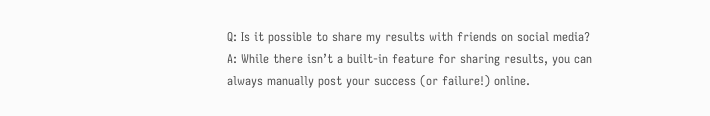Q: Is it possible to share my results with friends on social media?
A: While there isn’t a built-in feature for sharing results, you can always manually post your success (or failure!) online.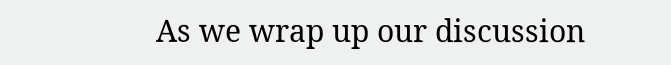As we wrap up our discussion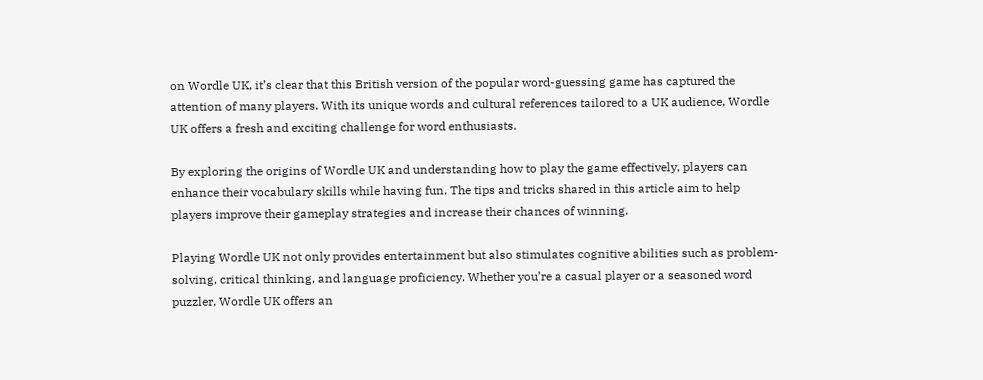on Wordle UK, it’s clear that this British version of the popular word-guessing game has captured the attention of many players. With its unique words and cultural references tailored to a UK audience, Wordle UK offers a fresh and exciting challenge for word enthusiasts.

By exploring the origins of Wordle UK and understanding how to play the game effectively, players can enhance their vocabulary skills while having fun. The tips and tricks shared in this article aim to help players improve their gameplay strategies and increase their chances of winning.

Playing Wordle UK not only provides entertainment but also stimulates cognitive abilities such as problem-solving, critical thinking, and language proficiency. Whether you’re a casual player or a seasoned word puzzler, Wordle UK offers an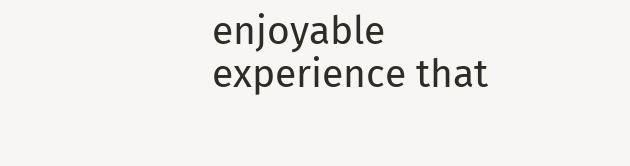enjoyable experience that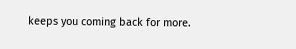keeps you coming back for more.